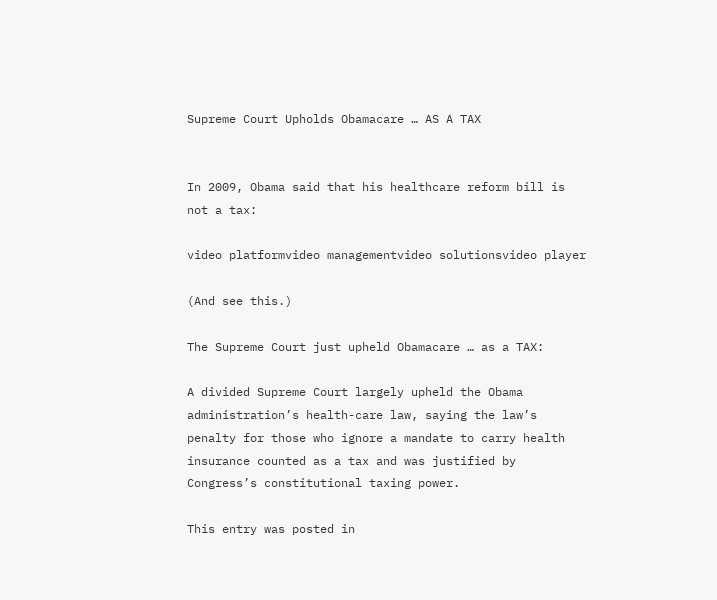Supreme Court Upholds Obamacare … AS A TAX


In 2009, Obama said that his healthcare reform bill is not a tax:

video platformvideo managementvideo solutionsvideo player

(And see this.)

The Supreme Court just upheld Obamacare … as a TAX:

A divided Supreme Court largely upheld the Obama administration’s health-care law, saying the law’s penalty for those who ignore a mandate to carry health insurance counted as a tax and was justified by Congress’s constitutional taxing power.

This entry was posted in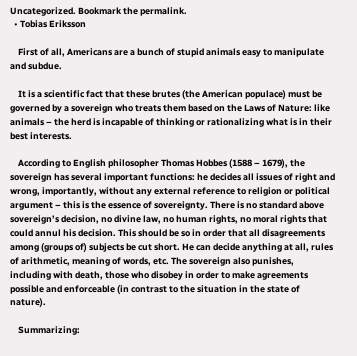Uncategorized. Bookmark the permalink.
  • Tobias Eriksson

    First of all, Americans are a bunch of stupid animals easy to manipulate and subdue.

    It is a scientific fact that these brutes (the American populace) must be governed by a sovereign who treats them based on the Laws of Nature: like animals – the herd is incapable of thinking or rationalizing what is in their best interests.

    According to English philosopher Thomas Hobbes (1588 – 1679), the sovereign has several important functions: he decides all issues of right and wrong, importantly, without any external reference to religion or political argument – this is the essence of sovereignty. There is no standard above sovereign’s decision, no divine law, no human rights, no moral rights that could annul his decision. This should be so in order that all disagreements among (groups of) subjects be cut short. He can decide anything at all, rules of arithmetic, meaning of words, etc. The sovereign also punishes, including with death, those who disobey in order to make agreements possible and enforceable (in contrast to the situation in the state of nature).

    Summarizing: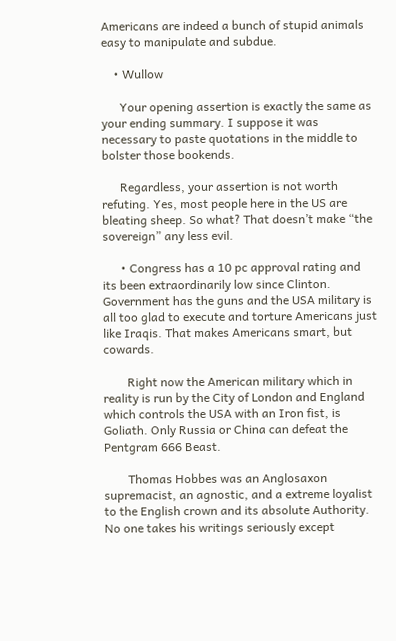Americans are indeed a bunch of stupid animals easy to manipulate and subdue.

    • Wullow

      Your opening assertion is exactly the same as your ending summary. I suppose it was necessary to paste quotations in the middle to bolster those bookends.

      Regardless, your assertion is not worth refuting. Yes, most people here in the US are bleating sheep. So what? That doesn’t make “the sovereign” any less evil.

      • Congress has a 10 pc approval rating and its been extraordinarily low since Clinton. Government has the guns and the USA military is all too glad to execute and torture Americans just like Iraqis. That makes Americans smart, but cowards.

        Right now the American military which in reality is run by the City of London and England which controls the USA with an Iron fist, is Goliath. Only Russia or China can defeat the Pentgram 666 Beast.

        Thomas Hobbes was an Anglosaxon supremacist, an agnostic, and a extreme loyalist to the English crown and its absolute Authority. No one takes his writings seriously except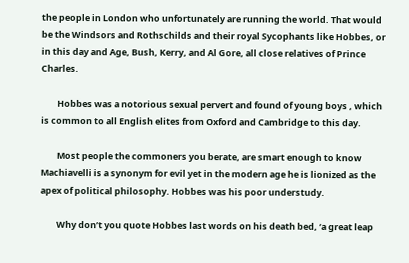the people in London who unfortunately are running the world. That would be the Windsors and Rothschilds and their royal Sycophants like Hobbes, or in this day and Age, Bush, Kerry, and Al Gore, all close relatives of Prince Charles.

        Hobbes was a notorious sexual pervert and found of young boys , which is common to all English elites from Oxford and Cambridge to this day.

        Most people the commoners you berate, are smart enough to know Machiavelli is a synonym for evil yet in the modern age he is lionized as the apex of political philosophy. Hobbes was his poor understudy.

        Why don’t you quote Hobbes last words on his death bed, ‘a great leap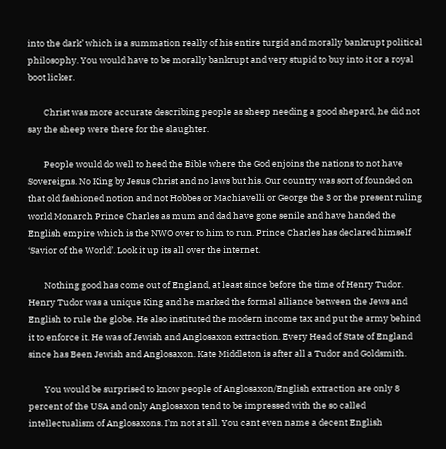into the dark’ which is a summation really of his entire turgid and morally bankrupt political philosophy. You would have to be morally bankrupt and very stupid to buy into it or a royal boot licker.

        Christ was more accurate describing people as sheep needing a good shepard, he did not say the sheep were there for the slaughter.

        People would do well to heed the Bible where the God enjoins the nations to not have Sovereigns. No King by Jesus Christ and no laws but his. Our country was sort of founded on that old fashioned notion and not Hobbes or Machiavelli or George the 3 or the present ruling world Monarch Prince Charles as mum and dad have gone senile and have handed the English empire which is the NWO over to him to run. Prince Charles has declared himself ‘Savior of the World’. Look it up its all over the internet.

        Nothing good has come out of England, at least since before the time of Henry Tudor. Henry Tudor was a unique King and he marked the formal alliance between the Jews and English to rule the globe. He also instituted the modern income tax and put the army behind it to enforce it. He was of Jewish and Anglosaxon extraction. Every Head of State of England since has Been Jewish and Anglosaxon. Kate Middleton is after all a Tudor and Goldsmith.

        You would be surprised to know people of Anglosaxon/English extraction are only 8 percent of the USA and only Anglosaxon tend to be impressed with the so called intellectualism of Anglosaxons. I’m not at all. You cant even name a decent English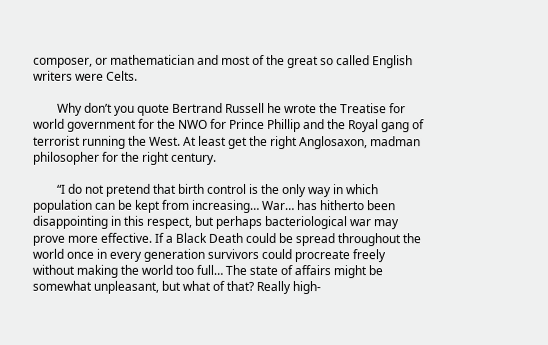composer, or mathematician and most of the great so called English writers were Celts.

        Why don’t you quote Bertrand Russell he wrote the Treatise for world government for the NWO for Prince Phillip and the Royal gang of terrorist running the West. At least get the right Anglosaxon, madman philosopher for the right century.

        “I do not pretend that birth control is the only way in which population can be kept from increasing… War… has hitherto been disappointing in this respect, but perhaps bacteriological war may prove more effective. If a Black Death could be spread throughout the world once in every generation survivors could procreate freely without making the world too full… The state of affairs might be somewhat unpleasant, but what of that? Really high-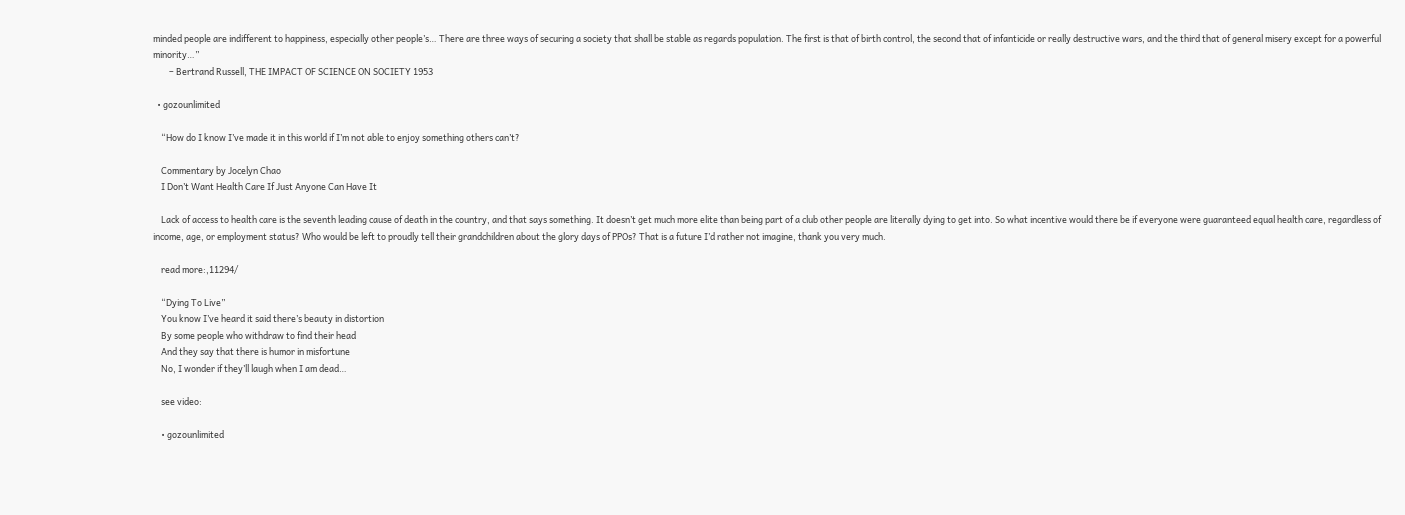minded people are indifferent to happiness, especially other people’s… There are three ways of securing a society that shall be stable as regards population. The first is that of birth control, the second that of infanticide or really destructive wars, and the third that of general misery except for a powerful minority…”
        – Bertrand Russell, THE IMPACT OF SCIENCE ON SOCIETY 1953

  • gozounlimited

    “How do I know I’ve made it in this world if I’m not able to enjoy something others can’t?

    Commentary by Jocelyn Chao
    I Don’t Want Health Care If Just Anyone Can Have It

    Lack of access to health care is the seventh leading cause of death in the country, and that says something. It doesn’t get much more elite than being part of a club other people are literally dying to get into. So what incentive would there be if everyone were guaranteed equal health care, regardless of income, age, or employment status? Who would be left to proudly tell their grandchildren about the glory days of PPOs? That is a future I’d rather not imagine, thank you very much.

    read more:,11294/

    “Dying To Live”
    You know I’ve heard it said there’s beauty in distortion
    By some people who withdraw to find their head
    And they say that there is humor in misfortune
    No, I wonder if they’ll laugh when I am dead…

    see video:

    • gozounlimited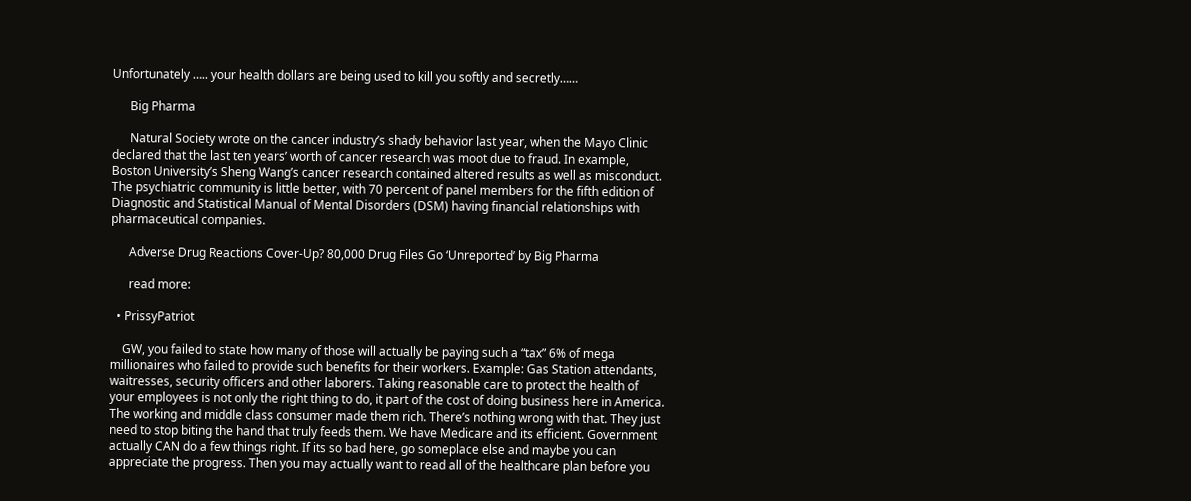Unfortunately ….. your health dollars are being used to kill you softly and secretly……

      Big Pharma

      Natural Society wrote on the cancer industry’s shady behavior last year, when the Mayo Clinic declared that the last ten years’ worth of cancer research was moot due to fraud. In example, Boston University’s Sheng Wang’s cancer research contained altered results as well as misconduct. The psychiatric community is little better, with 70 percent of panel members for the fifth edition of Diagnostic and Statistical Manual of Mental Disorders (DSM) having financial relationships with pharmaceutical companies.

      Adverse Drug Reactions Cover-Up? 80,000 Drug Files Go ‘Unreported’ by Big Pharma

      read more:

  • PrissyPatriot

    GW, you failed to state how many of those will actually be paying such a “tax” 6% of mega millionaires who failed to provide such benefits for their workers. Example: Gas Station attendants, waitresses, security officers and other laborers. Taking reasonable care to protect the health of your employees is not only the right thing to do, it part of the cost of doing business here in America. The working and middle class consumer made them rich. There’s nothing wrong with that. They just need to stop biting the hand that truly feeds them. We have Medicare and its efficient. Government actually CAN do a few things right. If its so bad here, go someplace else and maybe you can appreciate the progress. Then you may actually want to read all of the healthcare plan before you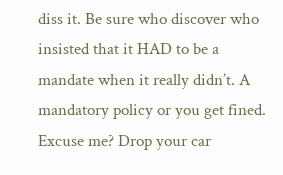diss it. Be sure who discover who insisted that it HAD to be a mandate when it really didn’t. A mandatory policy or you get fined. Excuse me? Drop your car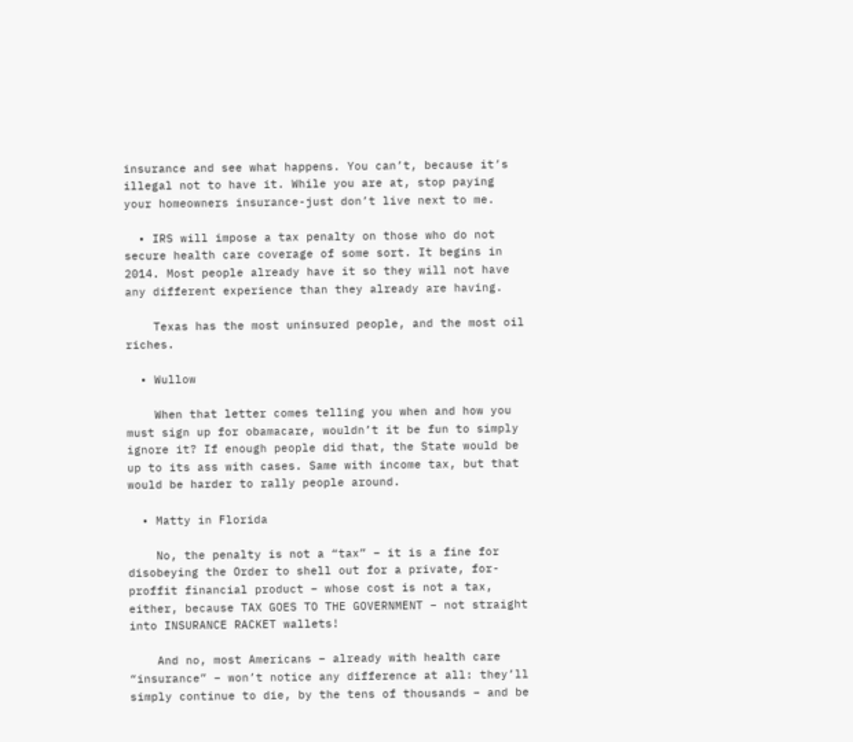insurance and see what happens. You can’t, because it’s illegal not to have it. While you are at, stop paying your homeowners insurance-just don’t live next to me.

  • IRS will impose a tax penalty on those who do not secure health care coverage of some sort. It begins in 2014. Most people already have it so they will not have any different experience than they already are having.

    Texas has the most uninsured people, and the most oil riches.

  • Wullow

    When that letter comes telling you when and how you must sign up for obamacare, wouldn’t it be fun to simply ignore it? If enough people did that, the State would be up to its ass with cases. Same with income tax, but that would be harder to rally people around.

  • Matty in Florida

    No, the penalty is not a “tax” – it is a fine for disobeying the Order to shell out for a private, for-proffit financial product – whose cost is not a tax, either, because TAX GOES TO THE GOVERNMENT – not straight into INSURANCE RACKET wallets!

    And no, most Americans – already with health care “insurance” – won’t notice any difference at all: they’ll simply continue to die, by the tens of thousands – and be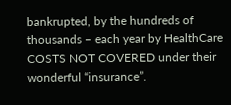bankrupted, by the hundreds of thousands – each year by HealthCare COSTS NOT COVERED under their wonderful “insurance”.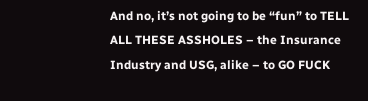And no, it’s not going to be “fun” to TELL ALL THESE ASSHOLES – the Insurance Industry and USG, alike – to GO FUCK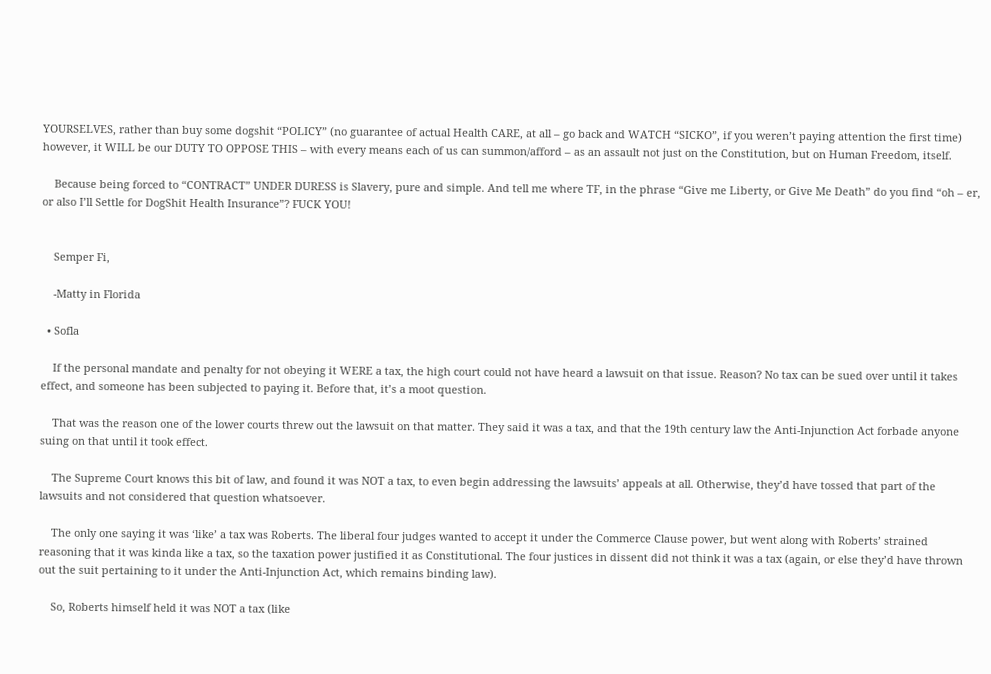YOURSELVES, rather than buy some dogshit “POLICY” (no guarantee of actual Health CARE, at all – go back and WATCH “SICKO”, if you weren’t paying attention the first time) however, it WILL be our DUTY TO OPPOSE THIS – with every means each of us can summon/afford – as an assault not just on the Constitution, but on Human Freedom, itself.

    Because being forced to “CONTRACT” UNDER DURESS is Slavery, pure and simple. And tell me where TF, in the phrase “Give me Liberty, or Give Me Death” do you find “oh – er, or also I’ll Settle for DogShit Health Insurance”? FUCK YOU!


    Semper Fi,

    -Matty in Florida

  • Sofla

    If the personal mandate and penalty for not obeying it WERE a tax, the high court could not have heard a lawsuit on that issue. Reason? No tax can be sued over until it takes effect, and someone has been subjected to paying it. Before that, it’s a moot question.

    That was the reason one of the lower courts threw out the lawsuit on that matter. They said it was a tax, and that the 19th century law the Anti-Injunction Act forbade anyone suing on that until it took effect.

    The Supreme Court knows this bit of law, and found it was NOT a tax, to even begin addressing the lawsuits’ appeals at all. Otherwise, they’d have tossed that part of the lawsuits and not considered that question whatsoever.

    The only one saying it was ‘like’ a tax was Roberts. The liberal four judges wanted to accept it under the Commerce Clause power, but went along with Roberts’ strained reasoning that it was kinda like a tax, so the taxation power justified it as Constitutional. The four justices in dissent did not think it was a tax (again, or else they’d have thrown out the suit pertaining to it under the Anti-Injunction Act, which remains binding law).

    So, Roberts himself held it was NOT a tax (like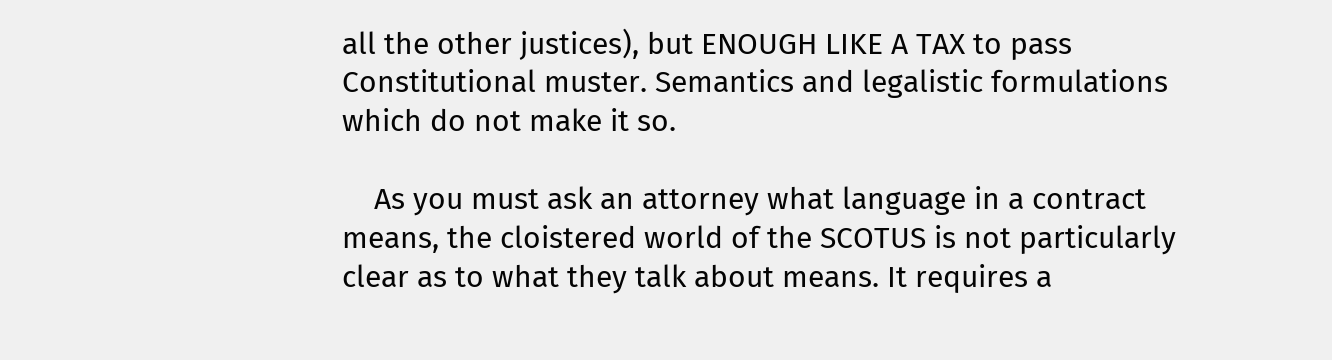all the other justices), but ENOUGH LIKE A TAX to pass Constitutional muster. Semantics and legalistic formulations which do not make it so.

    As you must ask an attorney what language in a contract means, the cloistered world of the SCOTUS is not particularly clear as to what they talk about means. It requires a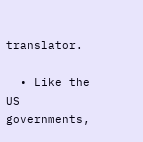translator.

  • Like the US governments,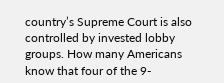country’s Supreme Court is also controlled by invested lobby groups. How many Americans know that four of the 9-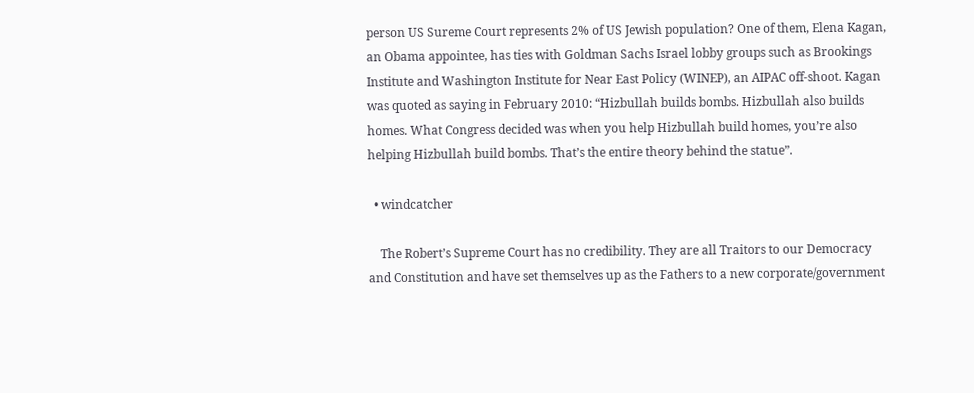person US Sureme Court represents 2% of US Jewish population? One of them, Elena Kagan, an Obama appointee, has ties with Goldman Sachs Israel lobby groups such as Brookings Institute and Washington Institute for Near East Policy (WINEP), an AIPAC off-shoot. Kagan was quoted as saying in February 2010: “Hizbullah builds bombs. Hizbullah also builds homes. What Congress decided was when you help Hizbullah build homes, you’re also helping Hizbullah build bombs. That’s the entire theory behind the statue”.

  • windcatcher

    The Robert’s Supreme Court has no credibility. They are all Traitors to our Democracy and Constitution and have set themselves up as the Fathers to a new corporate/government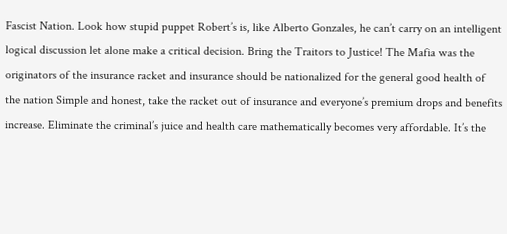Fascist Nation. Look how stupid puppet Robert’s is, like Alberto Gonzales, he can’t carry on an intelligent logical discussion let alone make a critical decision. Bring the Traitors to Justice! The Mafia was the originators of the insurance racket and insurance should be nationalized for the general good health of the nation Simple and honest, take the racket out of insurance and everyone’s premium drops and benefits increase. Eliminate the criminal’s juice and health care mathematically becomes very affordable. It’s the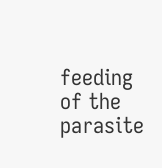feeding of the parasite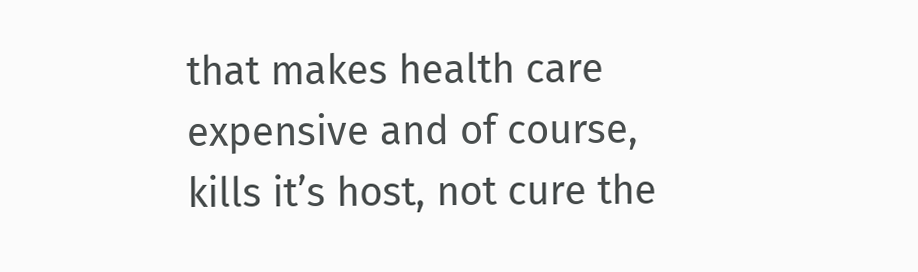that makes health care expensive and of course, kills it’s host, not cure the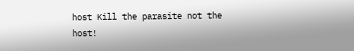host Kill the parasite not the host!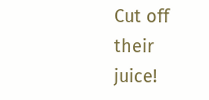Cut off their juice!